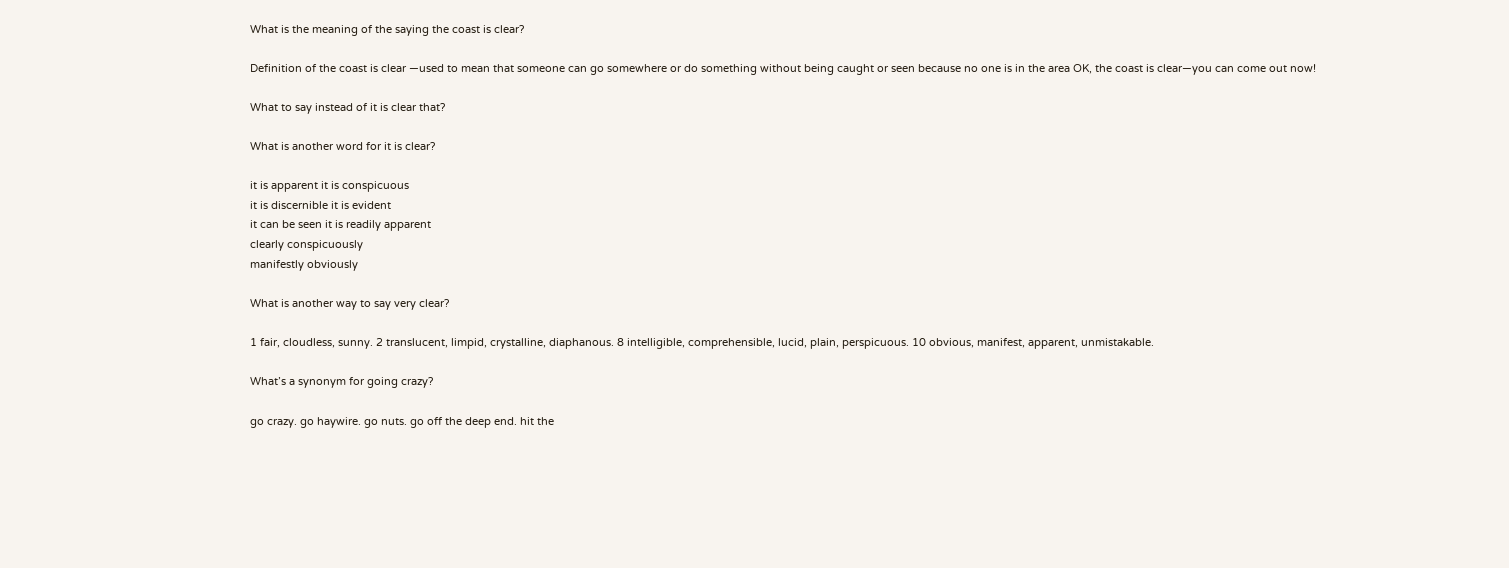What is the meaning of the saying the coast is clear?

Definition of the coast is clear —used to mean that someone can go somewhere or do something without being caught or seen because no one is in the area OK, the coast is clear—you can come out now!

What to say instead of it is clear that?

What is another word for it is clear?

it is apparent it is conspicuous
it is discernible it is evident
it can be seen it is readily apparent
clearly conspicuously
manifestly obviously

What is another way to say very clear?

1 fair, cloudless, sunny. 2 translucent, limpid, crystalline, diaphanous. 8 intelligible, comprehensible, lucid, plain, perspicuous. 10 obvious, manifest, apparent, unmistakable.

What’s a synonym for going crazy?

go crazy. go haywire. go nuts. go off the deep end. hit the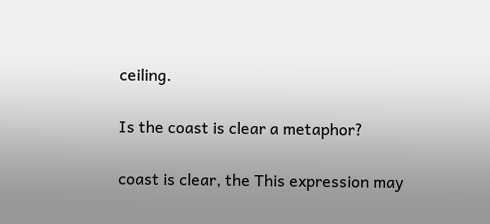ceiling.

Is the coast is clear a metaphor?

coast is clear, the This expression may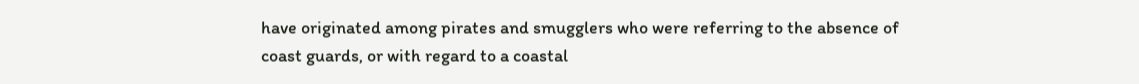have originated among pirates and smugglers who were referring to the absence of coast guards, or with regard to a coastal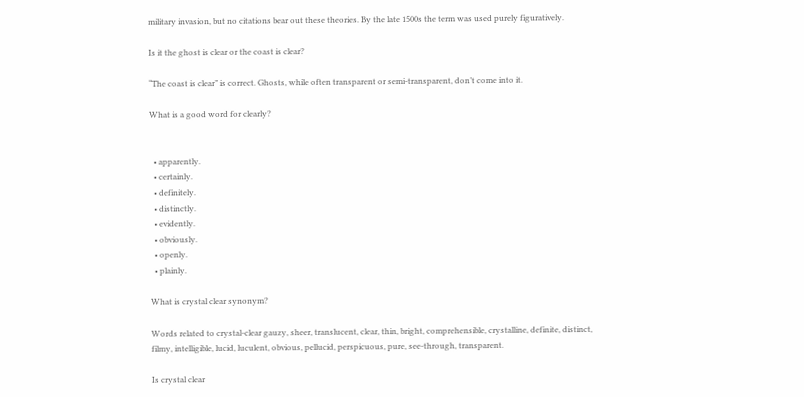military invasion, but no citations bear out these theories. By the late 1500s the term was used purely figuratively.

Is it the ghost is clear or the coast is clear?

“The coast is clear” is correct. Ghosts, while often transparent or semi-transparent, don’t come into it.

What is a good word for clearly?


  • apparently.
  • certainly.
  • definitely.
  • distinctly.
  • evidently.
  • obviously.
  • openly.
  • plainly.

What is crystal clear synonym?

Words related to crystal-clear gauzy, sheer, translucent, clear, thin, bright, comprehensible, crystalline, definite, distinct, filmy, intelligible, lucid, luculent, obvious, pellucid, perspicuous, pure, see-through, transparent.

Is crystal clear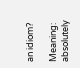an idiom?

Meaning: absolutely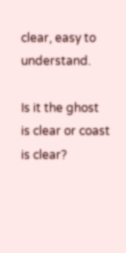clear, easy to understand.

Is it the ghost is clear or coast is clear?